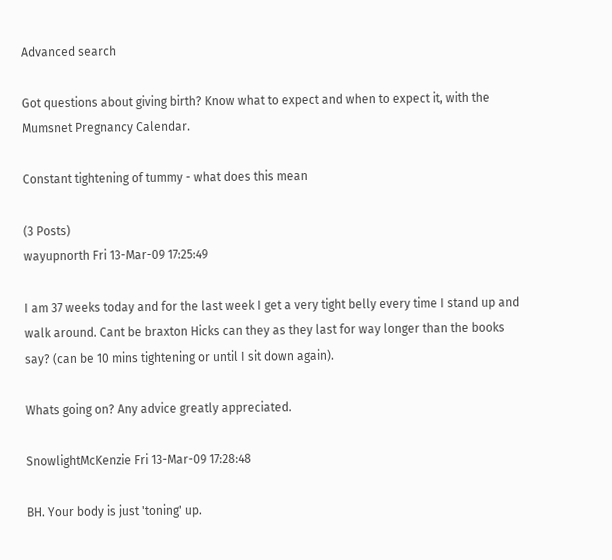Advanced search

Got questions about giving birth? Know what to expect and when to expect it, with the Mumsnet Pregnancy Calendar.

Constant tightening of tummy - what does this mean

(3 Posts)
wayupnorth Fri 13-Mar-09 17:25:49

I am 37 weeks today and for the last week I get a very tight belly every time I stand up and walk around. Cant be braxton Hicks can they as they last for way longer than the books say? (can be 10 mins tightening or until I sit down again).

Whats going on? Any advice greatly appreciated.

SnowlightMcKenzie Fri 13-Mar-09 17:28:48

BH. Your body is just 'toning' up.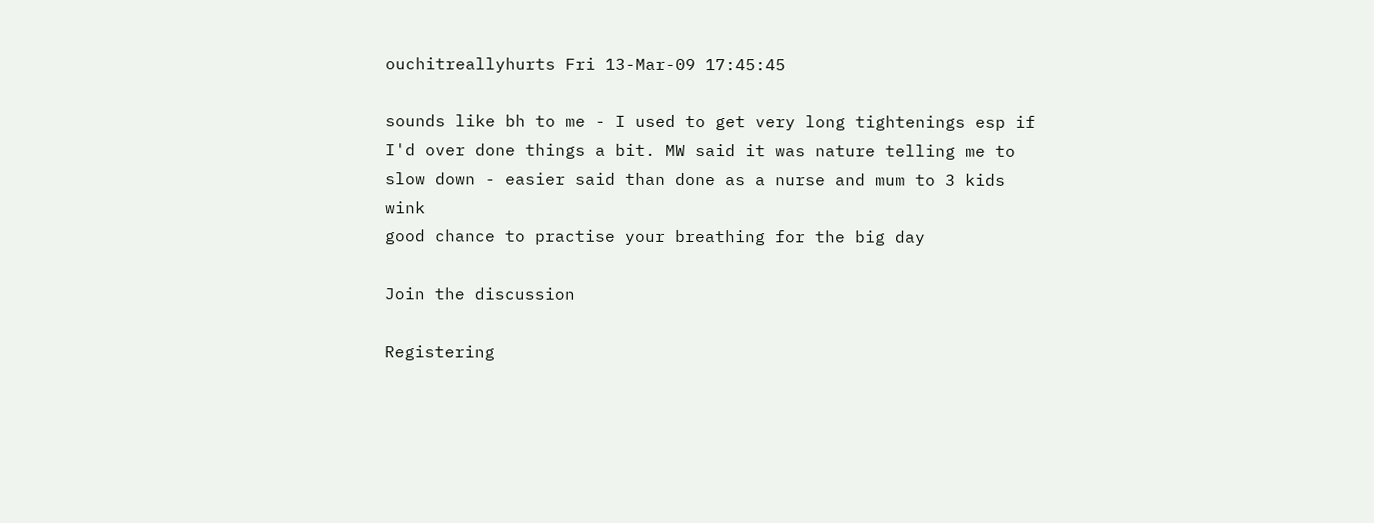ouchitreallyhurts Fri 13-Mar-09 17:45:45

sounds like bh to me - I used to get very long tightenings esp if I'd over done things a bit. MW said it was nature telling me to slow down - easier said than done as a nurse and mum to 3 kids wink
good chance to practise your breathing for the big day

Join the discussion

Registering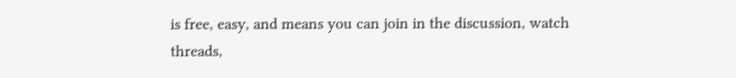is free, easy, and means you can join in the discussion, watch threads,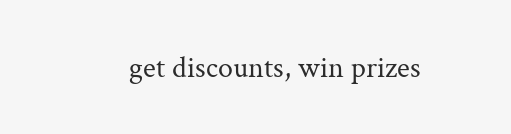get discounts, win prizes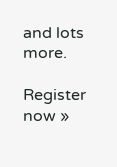and lots more.

Register now »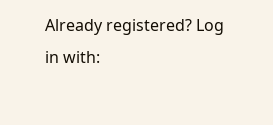Already registered? Log in with: